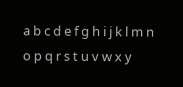a b c d e f g h i j k l m n o p q r s t u v w x y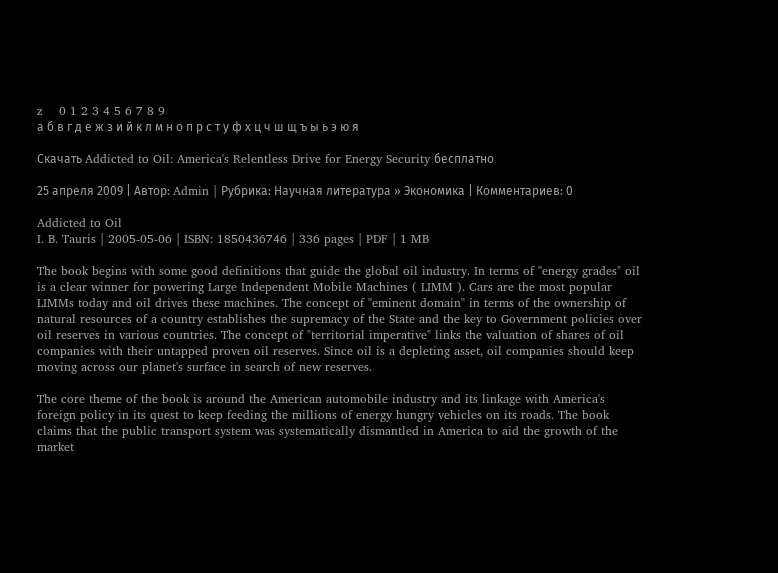z    0 1 2 3 4 5 6 7 8 9
а б в г д е ж з и й к л м н о п р с т у ф х ц ч ш щ ъ ы ь э ю я

Скачать Addicted to Oil: America's Relentless Drive for Energy Security бесплатно

25 апреля 2009 | Автор: Admin | Рубрика: Научная литература » Экономика | Комментариев: 0

Addicted to Oil
I. B. Tauris | 2005-05-06 | ISBN: 1850436746 | 336 pages | PDF | 1 MB

The book begins with some good definitions that guide the global oil industry. In terms of "energy grades" oil is a clear winner for powering Large Independent Mobile Machines ( LIMM ). Cars are the most popular LIMMs today and oil drives these machines. The concept of "eminent domain" in terms of the ownership of natural resources of a country establishes the supremacy of the State and the key to Government policies over oil reserves in various countries. The concept of "territorial imperative" links the valuation of shares of oil companies with their untapped proven oil reserves. Since oil is a depleting asset, oil companies should keep moving across our planet's surface in search of new reserves.

The core theme of the book is around the American automobile industry and its linkage with America's foreign policy in its quest to keep feeding the millions of energy hungry vehicles on its roads. The book claims that the public transport system was systematically dismantled in America to aid the growth of the market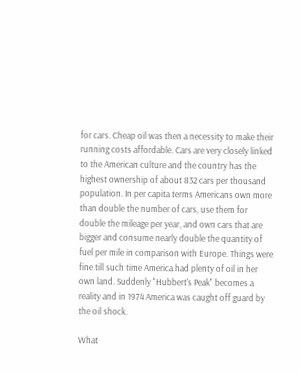for cars. Cheap oil was then a necessity to make their running costs affordable. Cars are very closely linked to the American culture and the country has the highest ownership of about 832 cars per thousand population. In per capita terms Americans own more than double the number of cars, use them for double the mileage per year, and own cars that are bigger and consume nearly double the quantity of fuel per mile in comparison with Europe. Things were fine till such time America had plenty of oil in her own land. Suddenly "Hubbert's Peak" becomes a reality and in 1974 America was caught off guard by the oil shock.

What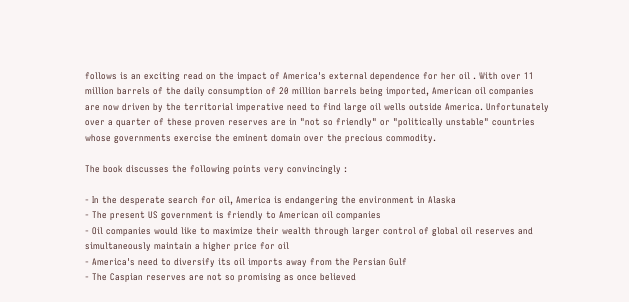follows is an exciting read on the impact of America's external dependence for her oil . With over 11 million barrels of the daily consumption of 20 million barrels being imported, American oil companies are now driven by the territorial imperative need to find large oil wells outside America. Unfortunately over a quarter of these proven reserves are in "not so friendly" or "politically unstable" countries whose governments exercise the eminent domain over the precious commodity.

The book discusses the following points very convincingly :

- In the desperate search for oil, America is endangering the environment in Alaska
- The present US government is friendly to American oil companies
- Oil companies would like to maximize their wealth through larger control of global oil reserves and simultaneously maintain a higher price for oil
- America's need to diversify its oil imports away from the Persian Gulf
- The Caspian reserves are not so promising as once believed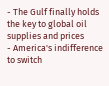- The Gulf finally holds the key to global oil supplies and prices
- America's indifference to switch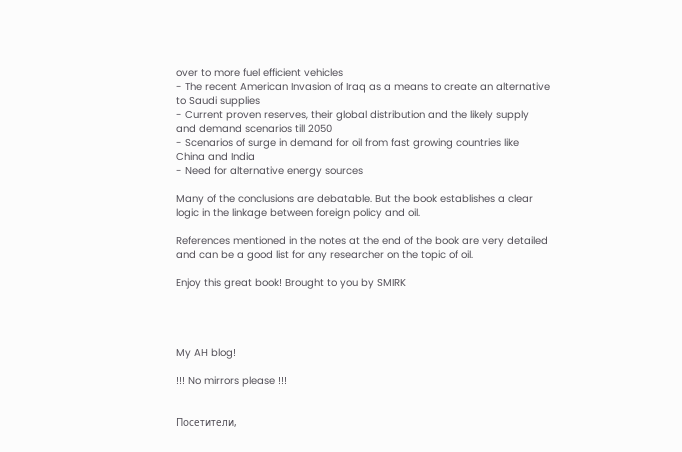over to more fuel efficient vehicles
- The recent American Invasion of Iraq as a means to create an alternative to Saudi supplies
- Current proven reserves, their global distribution and the likely supply and demand scenarios till 2050
- Scenarios of surge in demand for oil from fast growing countries like China and India
- Need for alternative energy sources

Many of the conclusions are debatable. But the book establishes a clear logic in the linkage between foreign policy and oil.

References mentioned in the notes at the end of the book are very detailed and can be a good list for any researcher on the topic of oil.

Enjoy this great book! Brought to you by SMIRK




My AH blog!

!!! No mirrors please !!!


Посетители,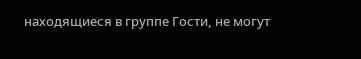находящиеся в группе Гости, не могут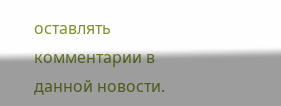оставлять комментарии в данной новости.